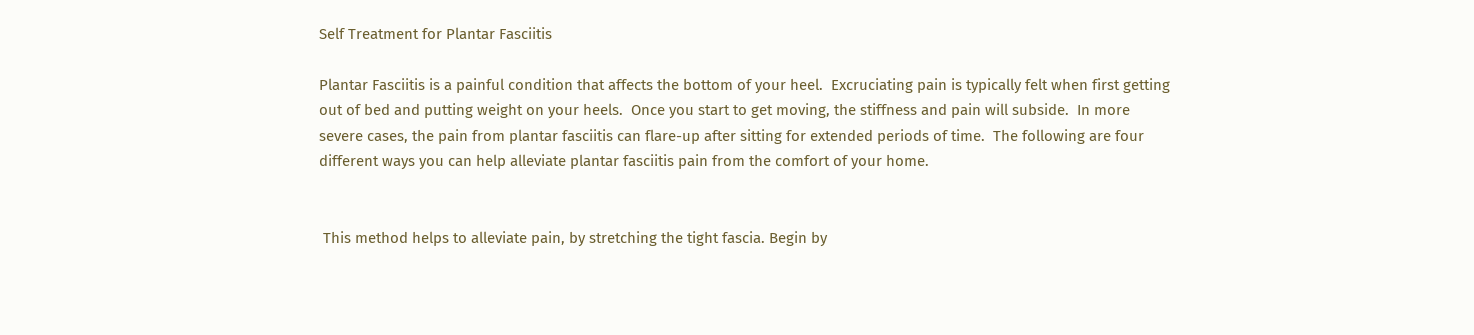Self Treatment for Plantar Fasciitis

Plantar Fasciitis is a painful condition that affects the bottom of your heel.  Excruciating pain is typically felt when first getting out of bed and putting weight on your heels.  Once you start to get moving, the stiffness and pain will subside.  In more severe cases, the pain from plantar fasciitis can flare-up after sitting for extended periods of time.  The following are four different ways you can help alleviate plantar fasciitis pain from the comfort of your home.


 This method helps to alleviate pain, by stretching the tight fascia. Begin by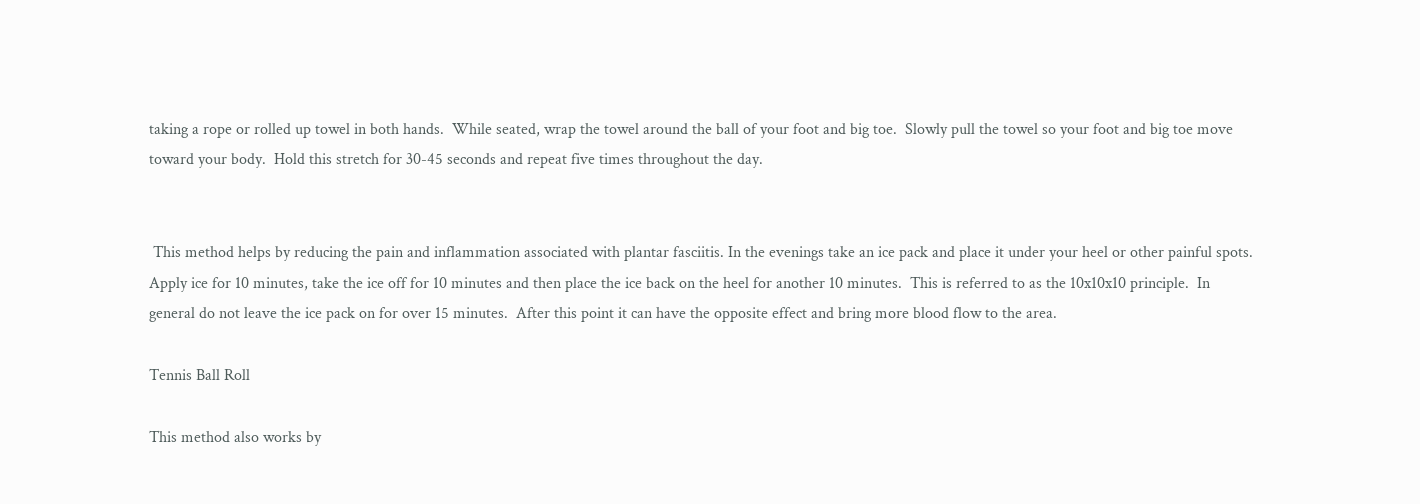taking a rope or rolled up towel in both hands.  While seated, wrap the towel around the ball of your foot and big toe.  Slowly pull the towel so your foot and big toe move toward your body.  Hold this stretch for 30-45 seconds and repeat five times throughout the day.


 This method helps by reducing the pain and inflammation associated with plantar fasciitis. In the evenings take an ice pack and place it under your heel or other painful spots.  Apply ice for 10 minutes, take the ice off for 10 minutes and then place the ice back on the heel for another 10 minutes.  This is referred to as the 10x10x10 principle.  In general do not leave the ice pack on for over 15 minutes.  After this point it can have the opposite effect and bring more blood flow to the area.

Tennis Ball Roll

This method also works by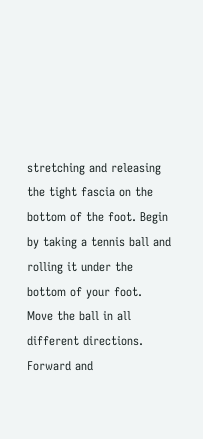stretching and releasing the tight fascia on the bottom of the foot. Begin by taking a tennis ball and rolling it under the bottom of your foot.  Move the ball in all different directions.  Forward and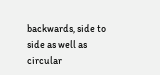backwards, side to side as well as circular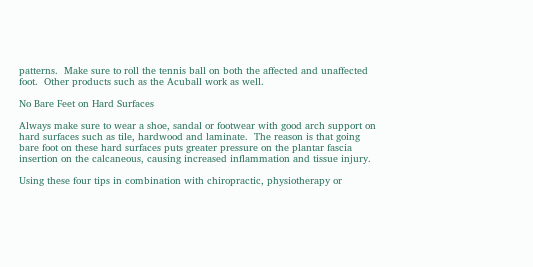patterns.  Make sure to roll the tennis ball on both the affected and unaffected foot.  Other products such as the Acuball work as well.

No Bare Feet on Hard Surfaces

Always make sure to wear a shoe, sandal or footwear with good arch support on hard surfaces such as tile, hardwood and laminate.  The reason is that going bare foot on these hard surfaces puts greater pressure on the plantar fascia insertion on the calcaneous, causing increased inflammation and tissue injury.

Using these four tips in combination with chiropractic, physiotherapy or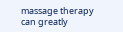massage therapy can greatly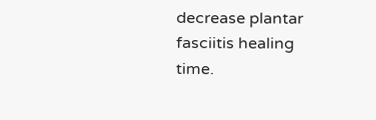decrease plantar fasciitis healing time.